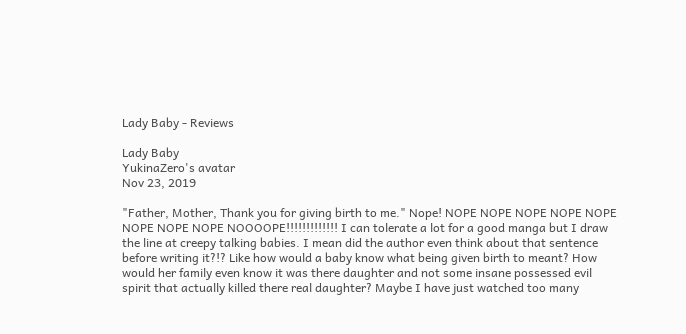Lady Baby - Reviews

Lady Baby
YukinaZero's avatar
Nov 23, 2019

"Father, Mother, Thank you for giving birth to me." Nope! NOPE NOPE NOPE NOPE NOPE NOPE NOPE NOPE NOOOOPE!!!!!!!!!!!!! I can tolerate a lot for a good manga but I draw the line at creepy talking babies. I mean did the author even think about that sentence before writing it?!? Like how would a baby know what being given birth to meant? How would her family even know it was there daughter and not some insane possessed evil spirit that actually killed there real daughter? Maybe I have just watched too many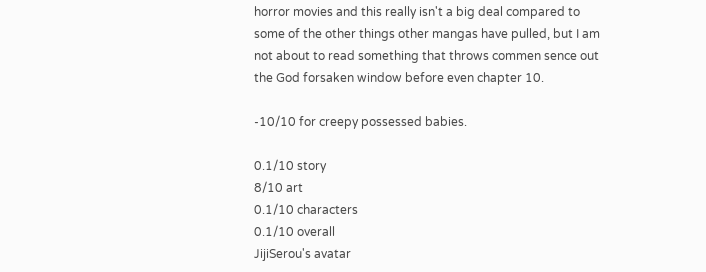horror movies and this really isn't a big deal compared to some of the other things other mangas have pulled, but I am not about to read something that throws commen sence out the God forsaken window before even chapter 10.

-10/10 for creepy possessed babies.

0.1/10 story
8/10 art
0.1/10 characters
0.1/10 overall
JijiSerou's avatar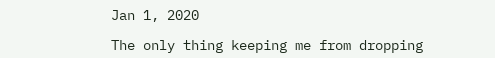Jan 1, 2020

The only thing keeping me from dropping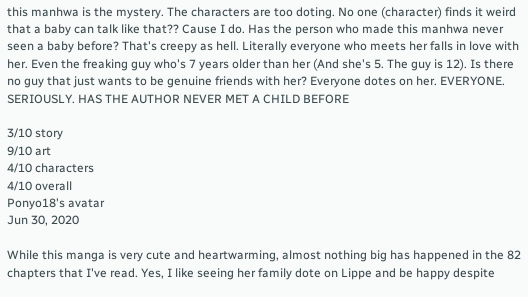this manhwa is the mystery. The characters are too doting. No one (character) finds it weird that a baby can talk like that?? Cause I do. Has the person who made this manhwa never seen a baby before? That's creepy as hell. Literally everyone who meets her falls in love with her. Even the freaking guy who's 7 years older than her (And she's 5. The guy is 12). Is there no guy that just wants to be genuine friends with her? Everyone dotes on her. EVERYONE. SERIOUSLY. HAS THE AUTHOR NEVER MET A CHILD BEFORE

3/10 story
9/10 art
4/10 characters
4/10 overall
Ponyo18's avatar
Jun 30, 2020

While this manga is very cute and heartwarming, almost nothing big has happened in the 82 chapters that I've read. Yes, I like seeing her family dote on Lippe and be happy despite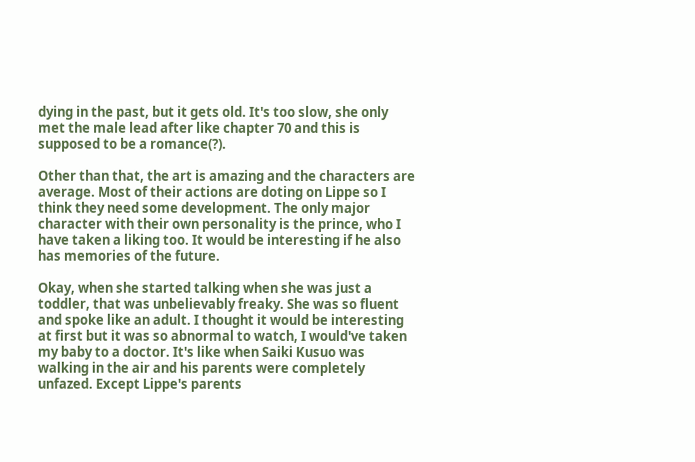dying in the past, but it gets old. It's too slow, she only met the male lead after like chapter 70 and this is supposed to be a romance(?).

Other than that, the art is amazing and the characters are average. Most of their actions are doting on Lippe so I think they need some development. The only major character with their own personality is the prince, who I have taken a liking too. It would be interesting if he also has memories of the future.

Okay, when she started talking when she was just a toddler, that was unbelievably freaky. She was so fluent and spoke like an adult. I thought it would be interesting at first but it was so abnormal to watch, I would've taken my baby to a doctor. It's like when Saiki Kusuo was walking in the air and his parents were completely unfazed. Except Lippe's parents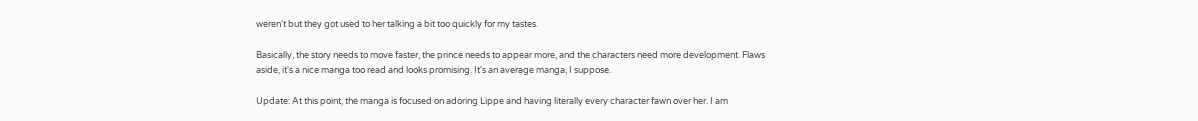weren't but they got used to her talking a bit too quickly for my tastes.

Basically, the story needs to move faster, the prince needs to appear more, and the characters need more development. Flaws aside, it's a nice manga too read and looks promising. It's an average manga, I suppose.

Update: At this point, the manga is focused on adoring Lippe and having literally every character fawn over her. I am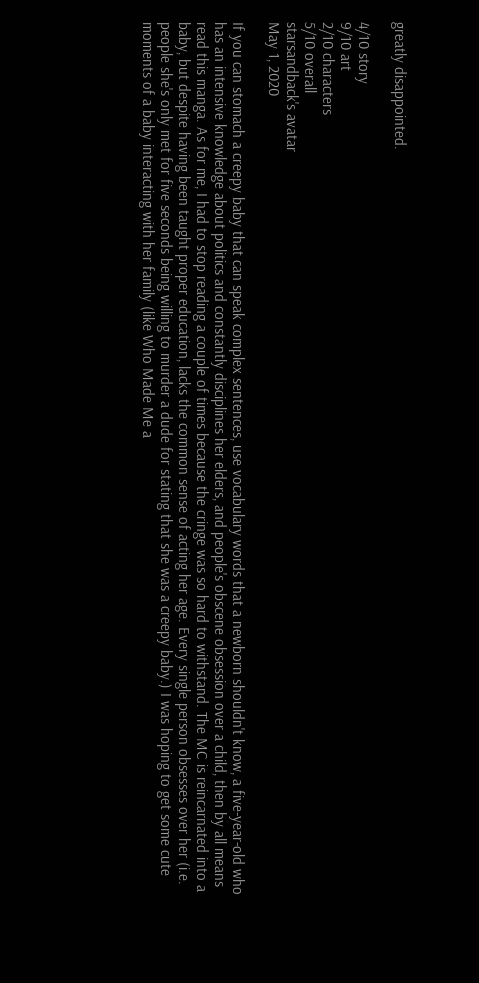greatly disappointed.

4/10 story
9/10 art
2/10 characters
5/10 overall
starsandback's avatar
May 1, 2020

If you can stomach a creepy baby that can speak complex sentences, use vocabulary words that a newborn shouldn't know, a five-year-old who has an intensive knowledge about politics and constantly disciplines her elders, and people's obscene obsession over a child, then by all means read this manga. As for me, I had to stop reading a couple of times because the cringe was so hard to withstand. The MC is reincarnated into a baby, but despite having been taught proper education, lacks the common sense of acting her age. Every single person obsesses over her (i.e. people she's only met for five seconds being willing to murder a dude for stating that she was a creepy baby.) I was hoping to get some cute moments of a baby interacting with her family (like Who Made Me a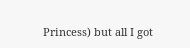Princess) but all I got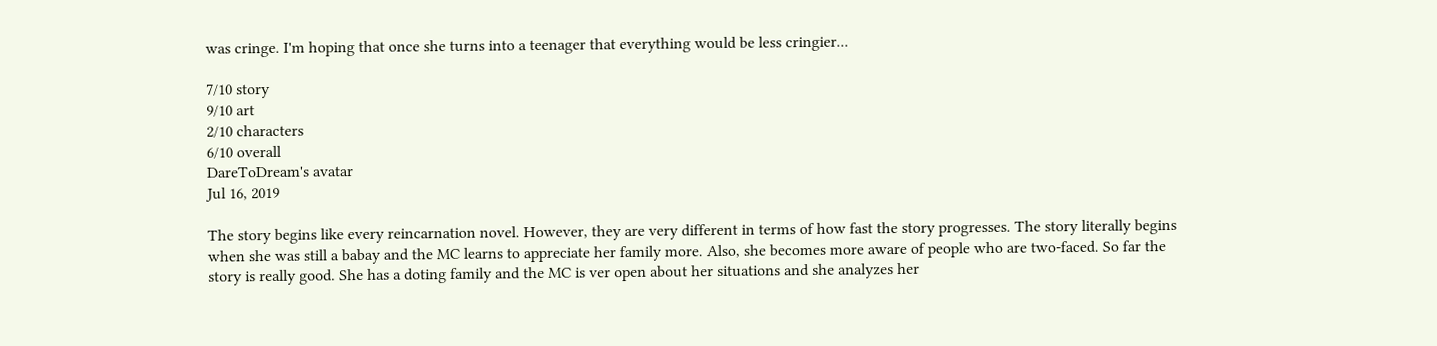was cringe. I'm hoping that once she turns into a teenager that everything would be less cringier...

7/10 story
9/10 art
2/10 characters
6/10 overall
DareToDream's avatar
Jul 16, 2019

The story begins like every reincarnation novel. However, they are very different in terms of how fast the story progresses. The story literally begins when she was still a babay and the MC learns to appreciate her family more. Also, she becomes more aware of people who are two-faced. So far the story is really good. She has a doting family and the MC is ver open about her situations and she analyzes her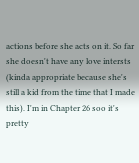actions before she acts on it. So far she doesn't have any love intersts (kinda appropriate because she's still a kid from the time that I made this). I'm in Chapter 26 soo it's pretty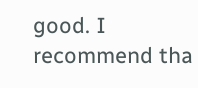good. I recommend tha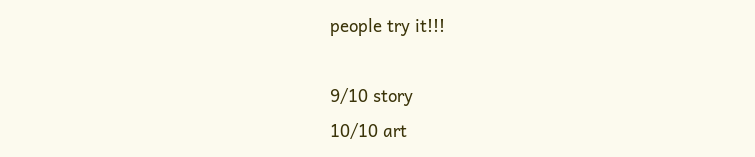people try it!!!

9/10 story
10/10 art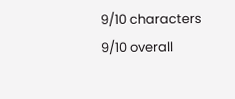9/10 characters
9/10 overall